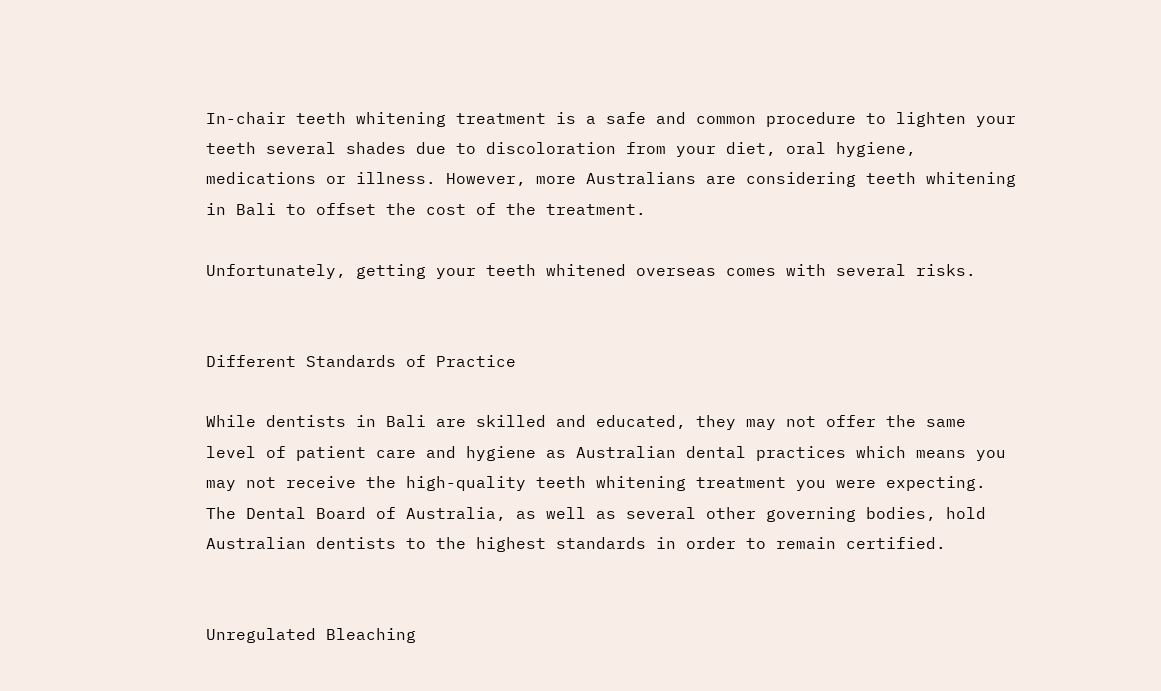In-chair teeth whitening treatment is a safe and common procedure to lighten your teeth several shades due to discoloration from your diet, oral hygiene, medications or illness. However, more Australians are considering teeth whitening in Bali to offset the cost of the treatment.

Unfortunately, getting your teeth whitened overseas comes with several risks.


Different Standards of Practice

While dentists in Bali are skilled and educated, they may not offer the same level of patient care and hygiene as Australian dental practices which means you may not receive the high-quality teeth whitening treatment you were expecting. The Dental Board of Australia, as well as several other governing bodies, hold Australian dentists to the highest standards in order to remain certified.


Unregulated Bleaching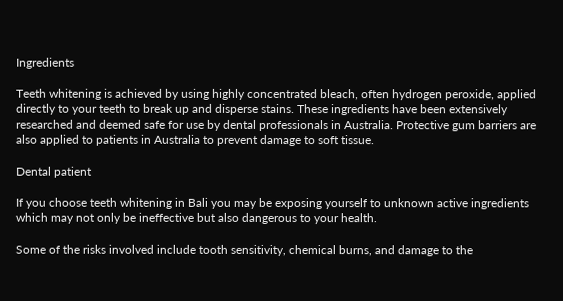Ingredients

Teeth whitening is achieved by using highly concentrated bleach, often hydrogen peroxide, applied directly to your teeth to break up and disperse stains. These ingredients have been extensively researched and deemed safe for use by dental professionals in Australia. Protective gum barriers are also applied to patients in Australia to prevent damage to soft tissue.

Dental patient

If you choose teeth whitening in Bali you may be exposing yourself to unknown active ingredients which may not only be ineffective but also dangerous to your health.

Some of the risks involved include tooth sensitivity, chemical burns, and damage to the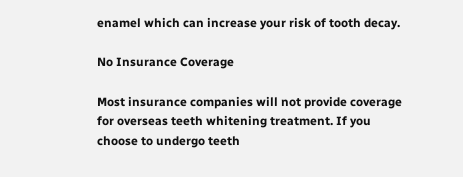enamel which can increase your risk of tooth decay.

No Insurance Coverage

Most insurance companies will not provide coverage for overseas teeth whitening treatment. If you choose to undergo teeth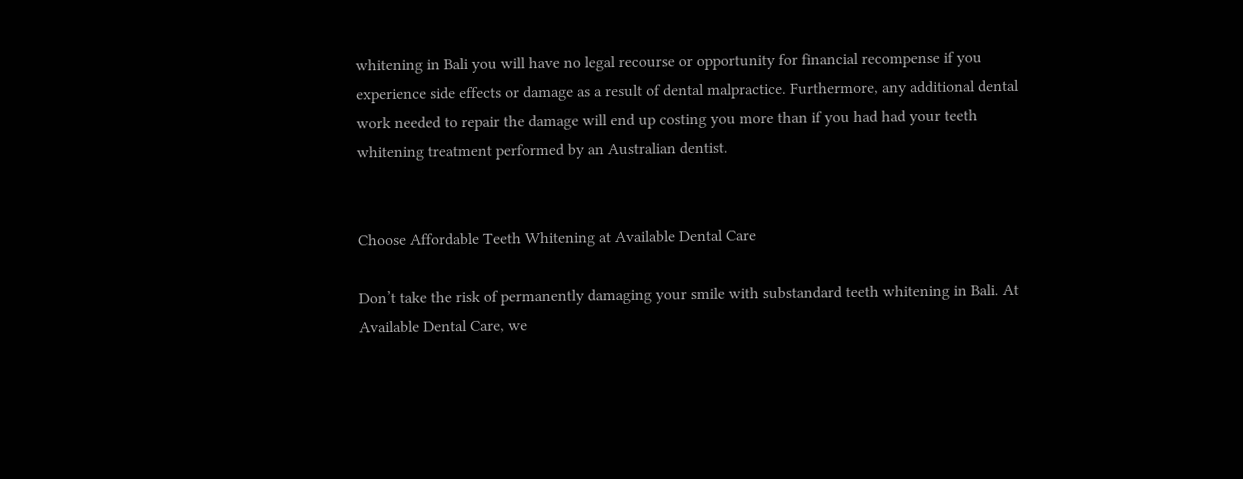whitening in Bali you will have no legal recourse or opportunity for financial recompense if you experience side effects or damage as a result of dental malpractice. Furthermore, any additional dental work needed to repair the damage will end up costing you more than if you had had your teeth whitening treatment performed by an Australian dentist.


Choose Affordable Teeth Whitening at Available Dental Care

Don’t take the risk of permanently damaging your smile with substandard teeth whitening in Bali. At Available Dental Care, we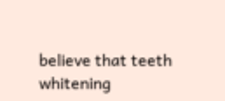believe that teeth whitening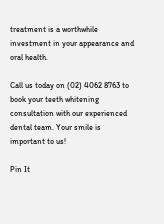treatment is a worthwhile investment in your appearance and oral health.

Call us today on (02) 4062 8763 to book your teeth whitening consultation with our experienced dental team. Your smile is important to us!

Pin It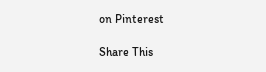on Pinterest

Share This